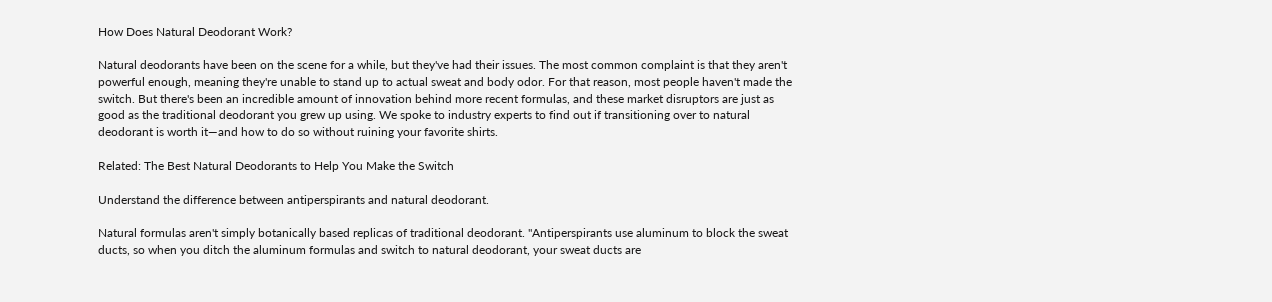How Does Natural Deodorant Work?

Natural deodorants have been on the scene for a while, but they've had their issues. The most common complaint is that they aren't powerful enough, meaning they're unable to stand up to actual sweat and body odor. For that reason, most people haven't made the switch. But there's been an incredible amount of innovation behind more recent formulas, and these market disruptors are just as good as the traditional deodorant you grew up using. We spoke to industry experts to find out if transitioning over to natural deodorant is worth it—and how to do so without ruining your favorite shirts.

Related: The Best Natural Deodorants to Help You Make the Switch

Understand the difference between antiperspirants and natural deodorant.

Natural formulas aren't simply botanically based replicas of traditional deodorant. "Antiperspirants use aluminum to block the sweat ducts, so when you ditch the aluminum formulas and switch to natural deodorant, your sweat ducts are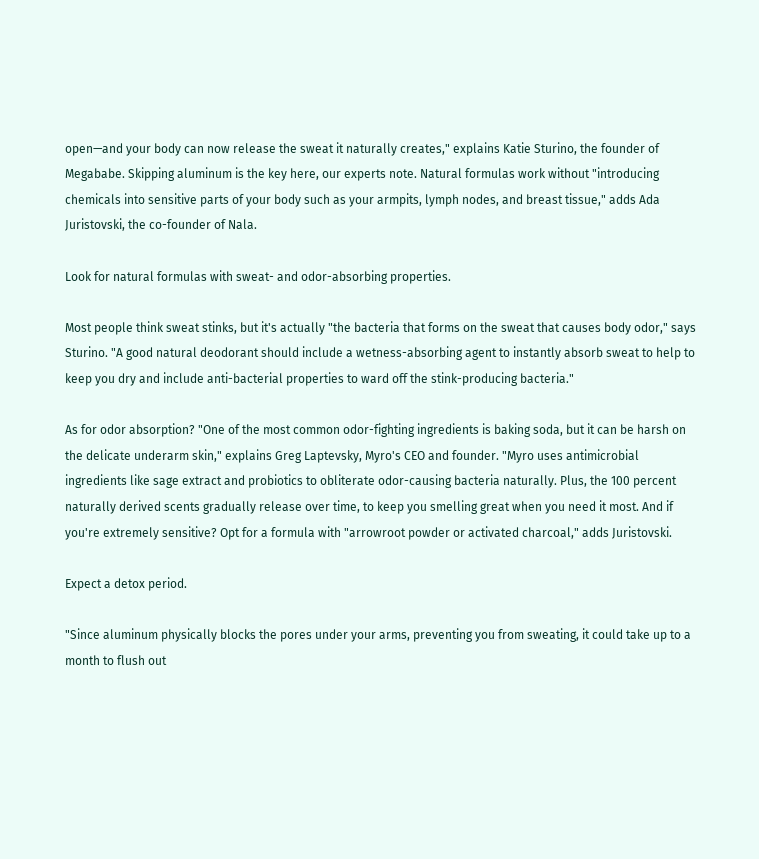open—and your body can now release the sweat it naturally creates," explains Katie Sturino, the founder of Megababe. Skipping aluminum is the key here, our experts note. Natural formulas work without "introducing chemicals into sensitive parts of your body such as your armpits, lymph nodes, and breast tissue," adds Ada Juristovski, the co-founder of Nala.

Look for natural formulas with sweat- and odor-absorbing properties.

Most people think sweat stinks, but it's actually "the bacteria that forms on the sweat that causes body odor," says Sturino. "A good natural deodorant should include a wetness-absorbing agent to instantly absorb sweat to help to keep you dry and include anti-bacterial properties to ward off the stink-producing bacteria."

As for odor absorption? "One of the most common odor-fighting ingredients is baking soda, but it can be harsh on the delicate underarm skin," explains Greg Laptevsky, Myro's CEO and founder. "Myro uses antimicrobial ingredients like sage extract and probiotics to obliterate odor-causing bacteria naturally. Plus, the 100 percent naturally derived scents gradually release over time, to keep you smelling great when you need it most. And if you're extremely sensitive? Opt for a formula with "arrowroot powder or activated charcoal," adds Juristovski.

Expect a detox period.

"Since aluminum physically blocks the pores under your arms, preventing you from sweating, it could take up to a month to flush out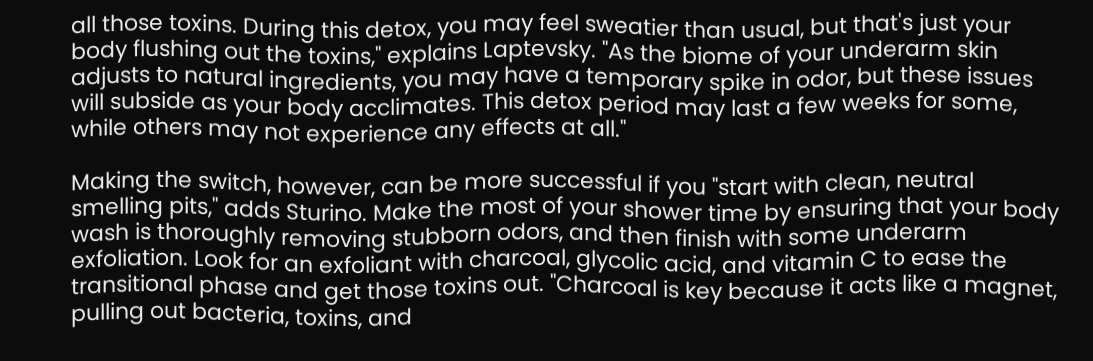all those toxins. During this detox, you may feel sweatier than usual, but that's just your body flushing out the toxins," explains Laptevsky. "As the biome of your underarm skin adjusts to natural ingredients, you may have a temporary spike in odor, but these issues will subside as your body acclimates. This detox period may last a few weeks for some, while others may not experience any effects at all."

Making the switch, however, can be more successful if you "start with clean, neutral smelling pits," adds Sturino. Make the most of your shower time by ensuring that your body wash is thoroughly removing stubborn odors, and then finish with some underarm exfoliation. Look for an exfoliant with charcoal, glycolic acid, and vitamin C to ease the transitional phase and get those toxins out. "Charcoal is key because it acts like a magnet, pulling out bacteria, toxins, and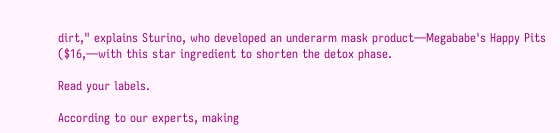dirt," explains Sturino, who developed an underarm mask product—Megababe's Happy Pits ($16,—with this star ingredient to shorten the detox phase.

Read your labels.

According to our experts, making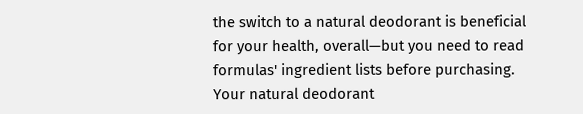the switch to a natural deodorant is beneficial for your health, overall—but you need to read formulas' ingredient lists before purchasing. Your natural deodorant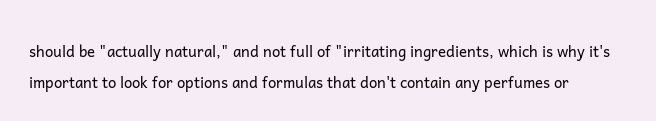should be "actually natural," and not full of "irritating ingredients, which is why it's important to look for options and formulas that don't contain any perfumes or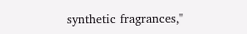synthetic fragrances,"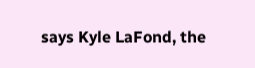says Kyle LaFond, the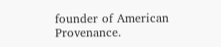founder of American Provenance.